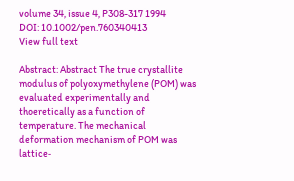volume 34, issue 4, P308-317 1994
DOI: 10.1002/pen.760340413
View full text

Abstract: Abstract The true crystallite modulus of polyoxymethylene (POM) was evaluated experimentally and thoeretically as a function of temperature. The mechanical deformation mechanism of POM was lattice‐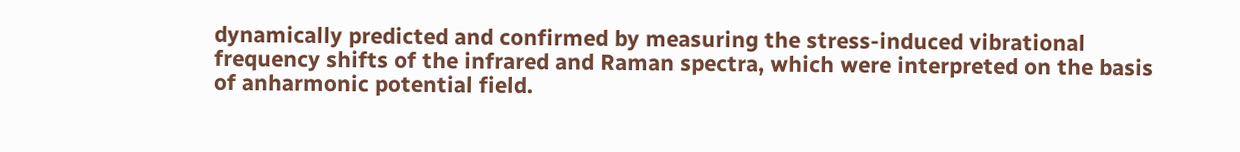dynamically predicted and confirmed by measuring the stress‐induced vibrational frequency shifts of the infrared and Raman spectra, which were interpreted on the basis of anharmonic potential field.